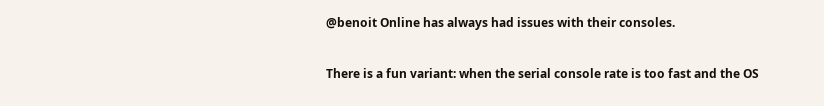@benoit Online has always had issues with their consoles.

There is a fun variant: when the serial console rate is too fast and the OS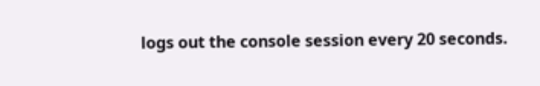logs out the console session every 20 seconds.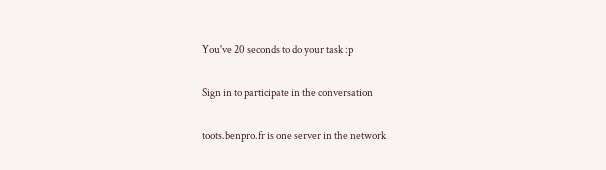You've 20 seconds to do your task :p

Sign in to participate in the conversation

toots.benpro.fr is one server in the network